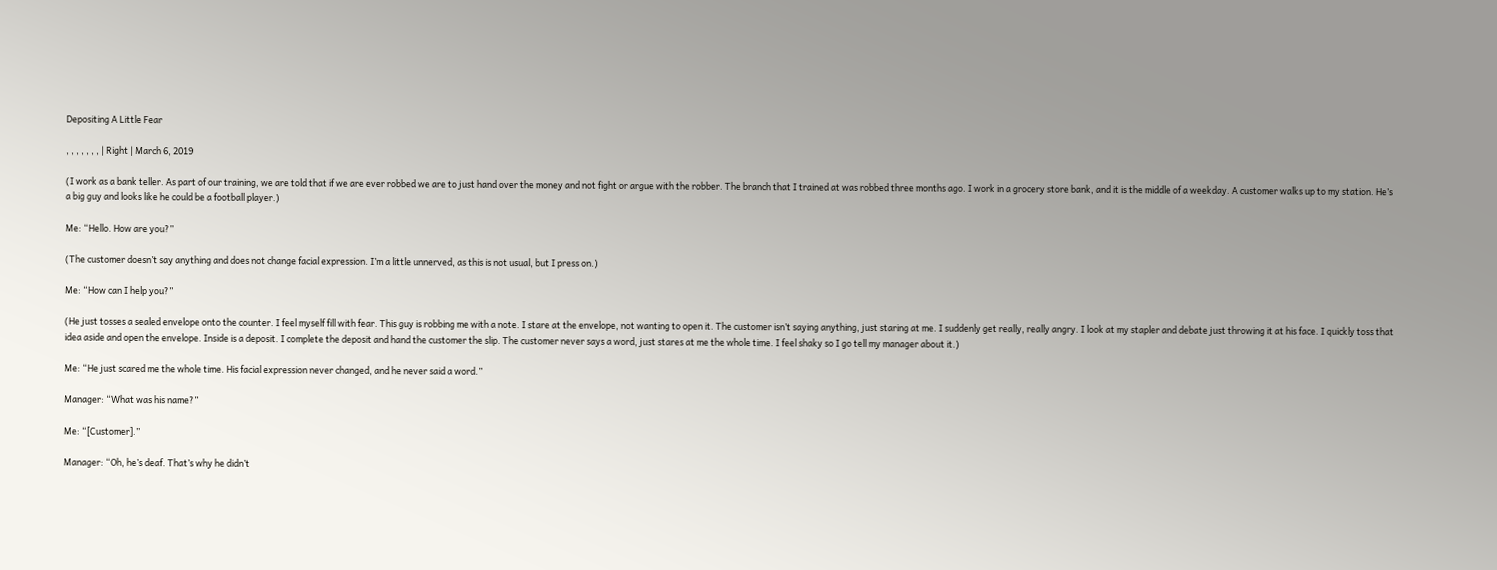Depositing A Little Fear

, , , , , , , | Right | March 6, 2019

(I work as a bank teller. As part of our training, we are told that if we are ever robbed we are to just hand over the money and not fight or argue with the robber. The branch that I trained at was robbed three months ago. I work in a grocery store bank, and it is the middle of a weekday. A customer walks up to my station. He’s a big guy and looks like he could be a football player.)

Me: “Hello. How are you?”

(The customer doesn’t say anything and does not change facial expression. I’m a little unnerved, as this is not usual, but I press on.)

Me: “How can I help you?”

(He just tosses a sealed envelope onto the counter. I feel myself fill with fear. This guy is robbing me with a note. I stare at the envelope, not wanting to open it. The customer isn’t saying anything, just staring at me. I suddenly get really, really angry. I look at my stapler and debate just throwing it at his face. I quickly toss that idea aside and open the envelope. Inside is a deposit. I complete the deposit and hand the customer the slip. The customer never says a word, just stares at me the whole time. I feel shaky so I go tell my manager about it.)

Me: “He just scared me the whole time. His facial expression never changed, and he never said a word.”

Manager: “What was his name?”

Me: “[Customer].”

Manager: “Oh, he’s deaf. That’s why he didn’t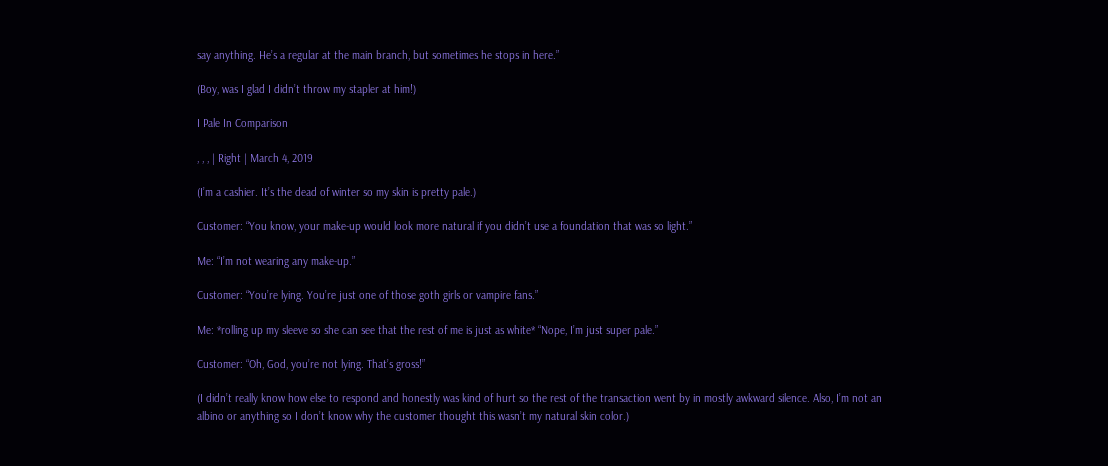say anything. He’s a regular at the main branch, but sometimes he stops in here.”

(Boy, was I glad I didn’t throw my stapler at him!)

I Pale In Comparison

, , , | Right | March 4, 2019

(I’m a cashier. It’s the dead of winter so my skin is pretty pale.)

Customer: “You know, your make-up would look more natural if you didn’t use a foundation that was so light.”

Me: “I’m not wearing any make-up.”

Customer: “You’re lying. You’re just one of those goth girls or vampire fans.”

Me: *rolling up my sleeve so she can see that the rest of me is just as white* “Nope, I’m just super pale.”

Customer: “Oh, God, you’re not lying. That’s gross!”

(I didn’t really know how else to respond and honestly was kind of hurt so the rest of the transaction went by in mostly awkward silence. Also, I’m not an albino or anything so I don’t know why the customer thought this wasn’t my natural skin color.)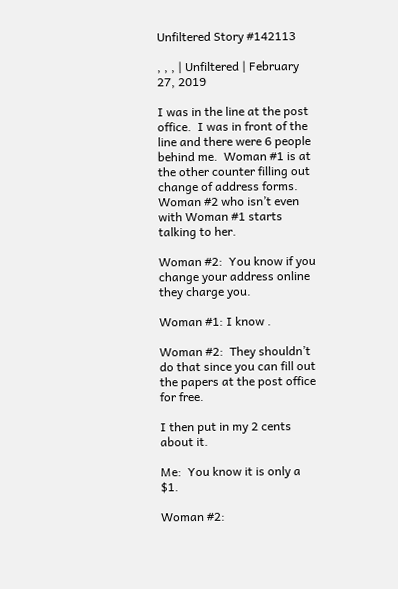Unfiltered Story #142113

, , , | Unfiltered | February 27, 2019

I was in the line at the post office.  I was in front of the line and there were 6 people behind me.  Woman #1 is at the other counter filling out change of address forms. Woman #2 who isn’t even with Woman #1 starts talking to her.

Woman #2:  You know if you change your address online they charge you.

Woman #1: I know .

Woman #2:  They shouldn’t do that since you can fill out the papers at the post office for free.

I then put in my 2 cents about it.

Me:  You know it is only a $1.

Woman #2: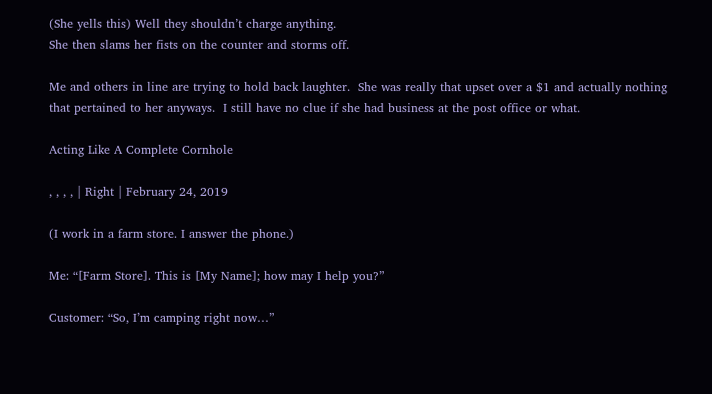(She yells this) Well they shouldn’t charge anything.
She then slams her fists on the counter and storms off.

Me and others in line are trying to hold back laughter.  She was really that upset over a $1 and actually nothing that pertained to her anyways.  I still have no clue if she had business at the post office or what.

Acting Like A Complete Cornhole

, , , , | Right | February 24, 2019

(I work in a farm store. I answer the phone.)

Me: “[Farm Store]. This is [My Name]; how may I help you?”

Customer: “So, I’m camping right now…”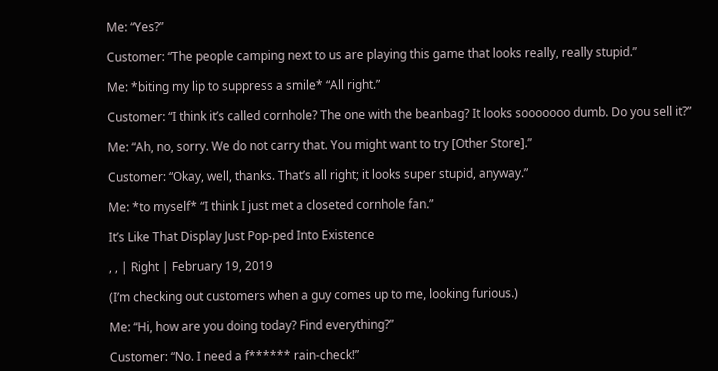Me: “Yes?”

Customer: “The people camping next to us are playing this game that looks really, really stupid.”

Me: *biting my lip to suppress a smile* “All right.”

Customer: “I think it’s called cornhole? The one with the beanbag? It looks sooooooo dumb. Do you sell it?”

Me: “Ah, no, sorry. We do not carry that. You might want to try [Other Store].”

Customer: “Okay, well, thanks. That’s all right; it looks super stupid, anyway.”

Me: *to myself* “I think I just met a closeted cornhole fan.”

It’s Like That Display Just Pop-ped Into Existence

, , | Right | February 19, 2019

(I’m checking out customers when a guy comes up to me, looking furious.)

Me: “Hi, how are you doing today? Find everything?”

Customer: “No. I need a f****** rain-check!”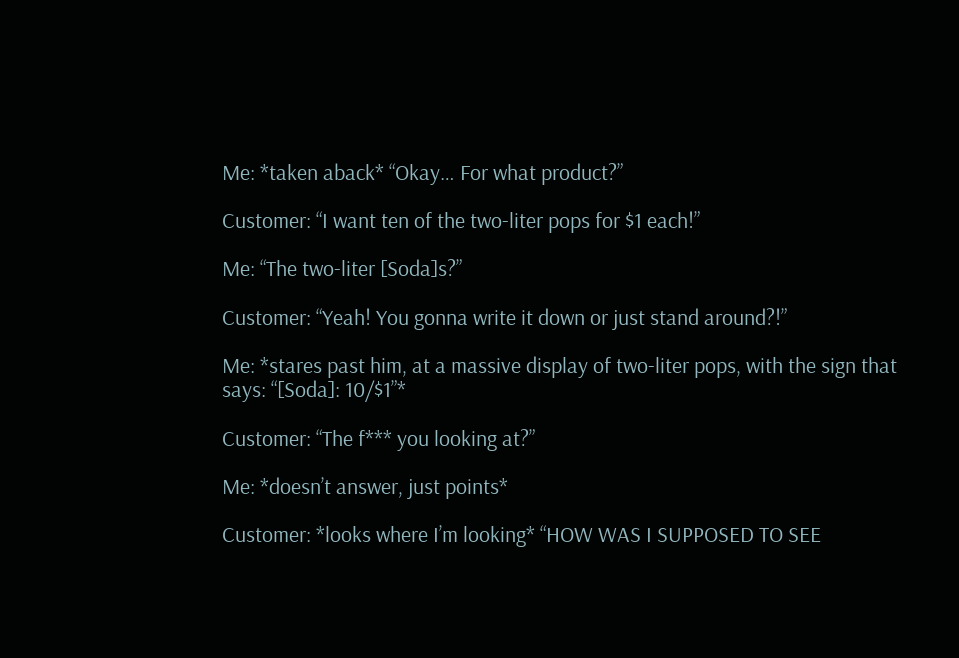Me: *taken aback* “Okay… For what product?”

Customer: “I want ten of the two-liter pops for $1 each!”

Me: “The two-liter [Soda]s?”

Customer: “Yeah! You gonna write it down or just stand around?!”

Me: *stares past him, at a massive display of two-liter pops, with the sign that says: “[Soda]: 10/$1”*

Customer: “The f*** you looking at?”

Me: *doesn’t answer, just points*

Customer: *looks where I’m looking* “HOW WAS I SUPPOSED TO SEE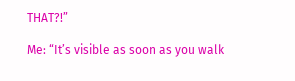THAT?!”

Me: “It’s visible as soon as you walk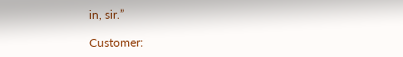in, sir.”

Customer: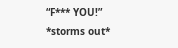“F*** YOU!” *storms out*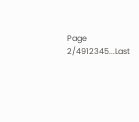Page 2/4912345...Last